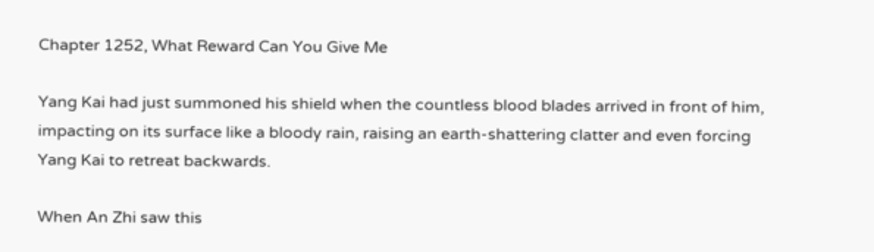Chapter 1252, What Reward Can You Give Me

Yang Kai had just summoned his shield when the countless blood blades arrived in front of him, impacting on its surface like a bloody rain, raising an earth-shattering clatter and even forcing Yang Kai to retreat backwards.

When An Zhi saw this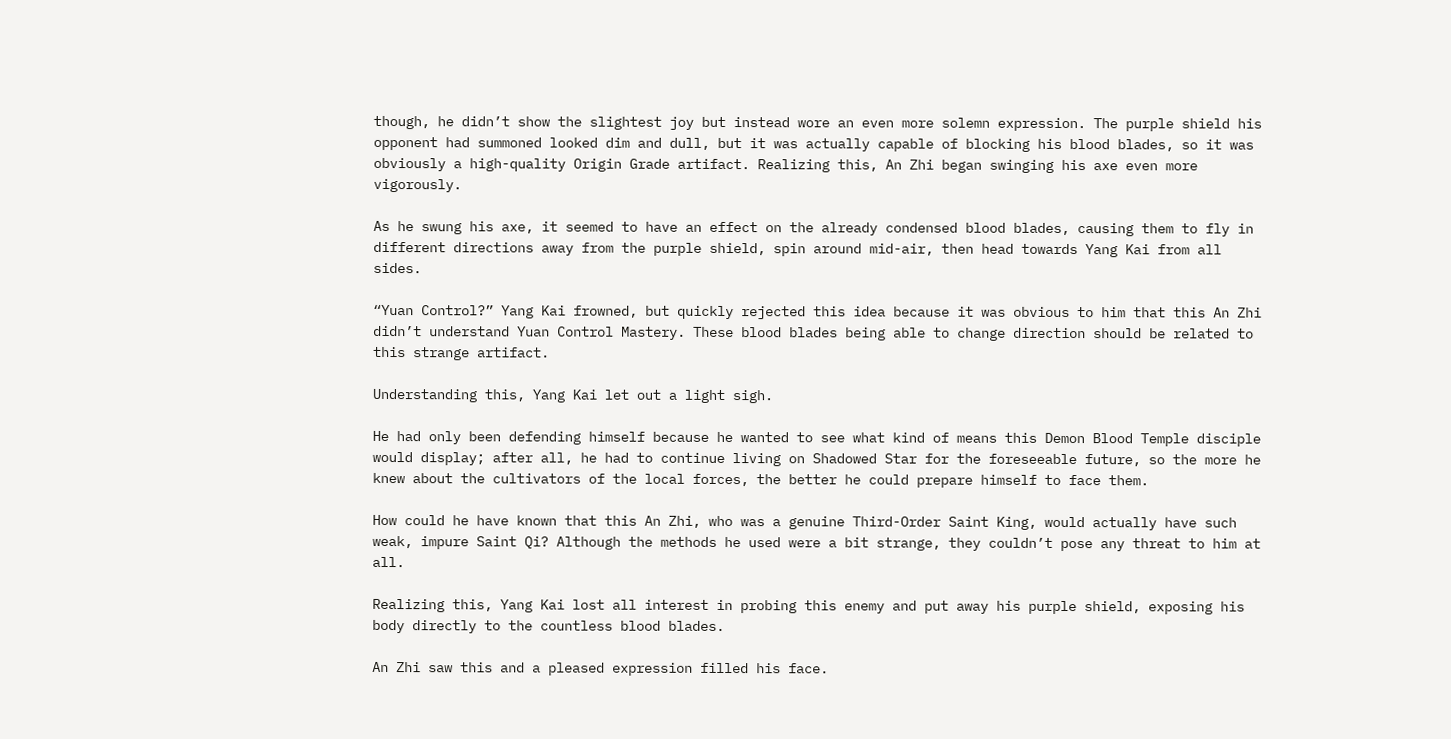though, he didn’t show the slightest joy but instead wore an even more solemn expression. The purple shield his opponent had summoned looked dim and dull, but it was actually capable of blocking his blood blades, so it was obviously a high-quality Origin Grade artifact. Realizing this, An Zhi began swinging his axe even more vigorously.

As he swung his axe, it seemed to have an effect on the already condensed blood blades, causing them to fly in different directions away from the purple shield, spin around mid-air, then head towards Yang Kai from all sides.

“Yuan Control?” Yang Kai frowned, but quickly rejected this idea because it was obvious to him that this An Zhi didn’t understand Yuan Control Mastery. These blood blades being able to change direction should be related to this strange artifact.

Understanding this, Yang Kai let out a light sigh.

He had only been defending himself because he wanted to see what kind of means this Demon Blood Temple disciple would display; after all, he had to continue living on Shadowed Star for the foreseeable future, so the more he knew about the cultivators of the local forces, the better he could prepare himself to face them.

How could he have known that this An Zhi, who was a genuine Third-Order Saint King, would actually have such weak, impure Saint Qi? Although the methods he used were a bit strange, they couldn’t pose any threat to him at all.

Realizing this, Yang Kai lost all interest in probing this enemy and put away his purple shield, exposing his body directly to the countless blood blades.

An Zhi saw this and a pleased expression filled his face.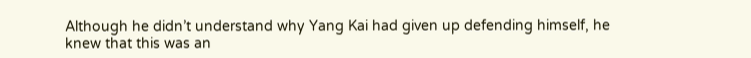Although he didn’t understand why Yang Kai had given up defending himself, he knew that this was an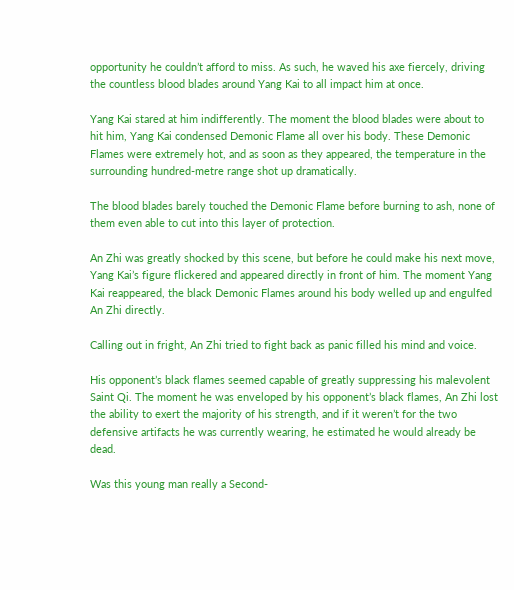opportunity he couldn’t afford to miss. As such, he waved his axe fiercely, driving the countless blood blades around Yang Kai to all impact him at once.

Yang Kai stared at him indifferently. The moment the blood blades were about to hit him, Yang Kai condensed Demonic Flame all over his body. These Demonic Flames were extremely hot, and as soon as they appeared, the temperature in the surrounding hundred-metre range shot up dramatically.

The blood blades barely touched the Demonic Flame before burning to ash, none of them even able to cut into this layer of protection.

An Zhi was greatly shocked by this scene, but before he could make his next move, Yang Kai’s figure flickered and appeared directly in front of him. The moment Yang Kai reappeared, the black Demonic Flames around his body welled up and engulfed An Zhi directly.

Calling out in fright, An Zhi tried to fight back as panic filled his mind and voice.

His opponent’s black flames seemed capable of greatly suppressing his malevolent Saint Qi. The moment he was enveloped by his opponent’s black flames, An Zhi lost the ability to exert the majority of his strength, and if it weren’t for the two defensive artifacts he was currently wearing, he estimated he would already be dead.

Was this young man really a Second-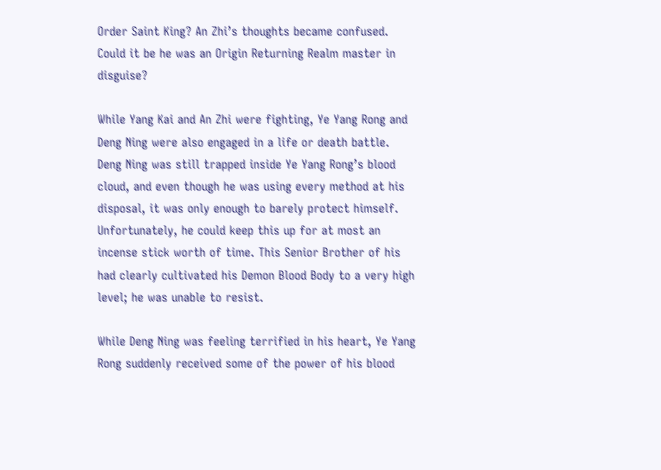Order Saint King? An Zhi’s thoughts became confused. Could it be he was an Origin Returning Realm master in disguise?

While Yang Kai and An Zhi were fighting, Ye Yang Rong and Deng Ning were also engaged in a life or death battle. Deng Ning was still trapped inside Ye Yang Rong’s blood cloud, and even though he was using every method at his disposal, it was only enough to barely protect himself. Unfortunately, he could keep this up for at most an incense stick worth of time. This Senior Brother of his had clearly cultivated his Demon Blood Body to a very high level; he was unable to resist.

While Deng Ning was feeling terrified in his heart, Ye Yang Rong suddenly received some of the power of his blood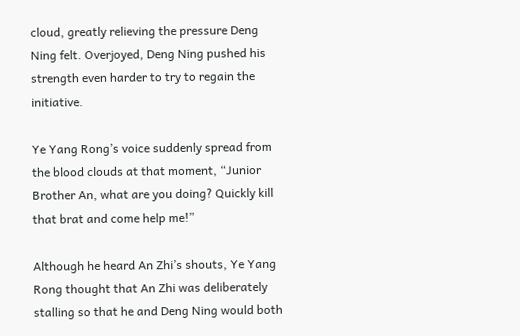cloud, greatly relieving the pressure Deng Ning felt. Overjoyed, Deng Ning pushed his strength even harder to try to regain the initiative.

Ye Yang Rong’s voice suddenly spread from the blood clouds at that moment, “Junior Brother An, what are you doing? Quickly kill that brat and come help me!”

Although he heard An Zhi’s shouts, Ye Yang Rong thought that An Zhi was deliberately stalling so that he and Deng Ning would both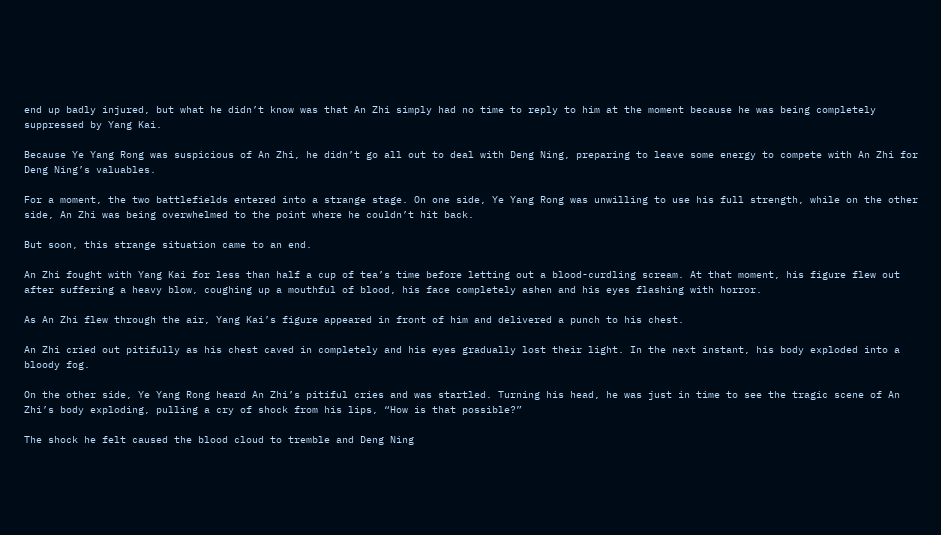end up badly injured, but what he didn’t know was that An Zhi simply had no time to reply to him at the moment because he was being completely suppressed by Yang Kai.

Because Ye Yang Rong was suspicious of An Zhi, he didn’t go all out to deal with Deng Ning, preparing to leave some energy to compete with An Zhi for Deng Ning’s valuables.

For a moment, the two battlefields entered into a strange stage. On one side, Ye Yang Rong was unwilling to use his full strength, while on the other side, An Zhi was being overwhelmed to the point where he couldn’t hit back.

But soon, this strange situation came to an end.

An Zhi fought with Yang Kai for less than half a cup of tea’s time before letting out a blood-curdling scream. At that moment, his figure flew out after suffering a heavy blow, coughing up a mouthful of blood, his face completely ashen and his eyes flashing with horror.

As An Zhi flew through the air, Yang Kai’s figure appeared in front of him and delivered a punch to his chest.

An Zhi cried out pitifully as his chest caved in completely and his eyes gradually lost their light. In the next instant, his body exploded into a bloody fog.

On the other side, Ye Yang Rong heard An Zhi’s pitiful cries and was startled. Turning his head, he was just in time to see the tragic scene of An Zhi’s body exploding, pulling a cry of shock from his lips, “How is that possible?”

The shock he felt caused the blood cloud to tremble and Deng Ning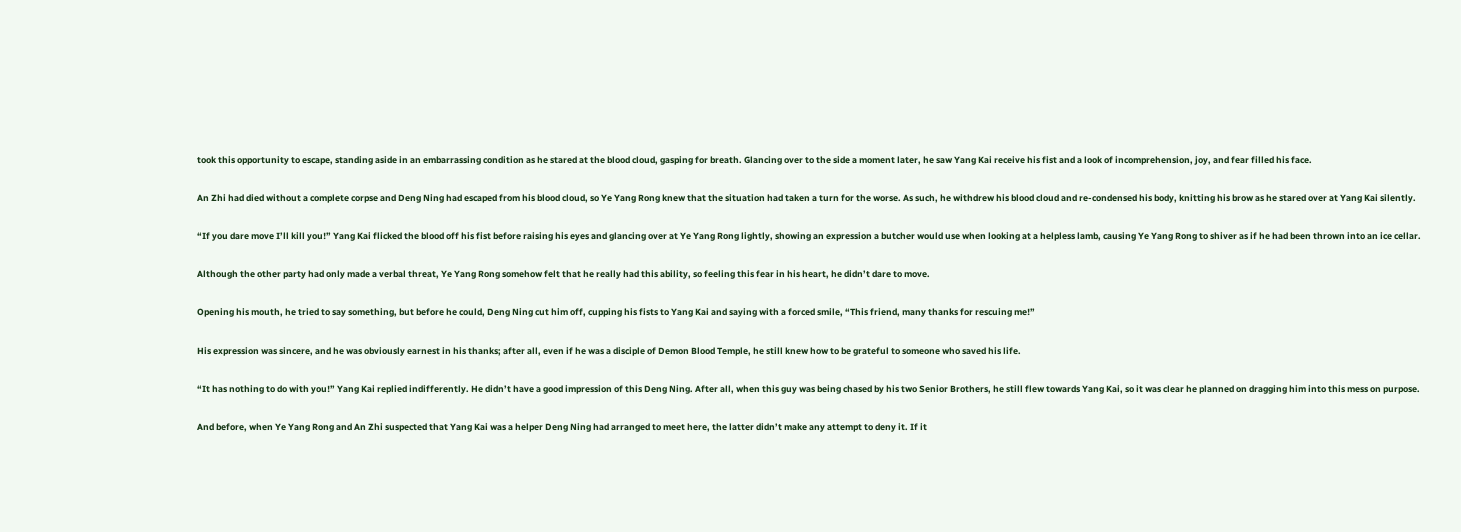took this opportunity to escape, standing aside in an embarrassing condition as he stared at the blood cloud, gasping for breath. Glancing over to the side a moment later, he saw Yang Kai receive his fist and a look of incomprehension, joy, and fear filled his face.

An Zhi had died without a complete corpse and Deng Ning had escaped from his blood cloud, so Ye Yang Rong knew that the situation had taken a turn for the worse. As such, he withdrew his blood cloud and re-condensed his body, knitting his brow as he stared over at Yang Kai silently.

“If you dare move I’ll kill you!” Yang Kai flicked the blood off his fist before raising his eyes and glancing over at Ye Yang Rong lightly, showing an expression a butcher would use when looking at a helpless lamb, causing Ye Yang Rong to shiver as if he had been thrown into an ice cellar.

Although the other party had only made a verbal threat, Ye Yang Rong somehow felt that he really had this ability, so feeling this fear in his heart, he didn’t dare to move.

Opening his mouth, he tried to say something, but before he could, Deng Ning cut him off, cupping his fists to Yang Kai and saying with a forced smile, “This friend, many thanks for rescuing me!”

His expression was sincere, and he was obviously earnest in his thanks; after all, even if he was a disciple of Demon Blood Temple, he still knew how to be grateful to someone who saved his life.

“It has nothing to do with you!” Yang Kai replied indifferently. He didn’t have a good impression of this Deng Ning. After all, when this guy was being chased by his two Senior Brothers, he still flew towards Yang Kai, so it was clear he planned on dragging him into this mess on purpose.

And before, when Ye Yang Rong and An Zhi suspected that Yang Kai was a helper Deng Ning had arranged to meet here, the latter didn’t make any attempt to deny it. If it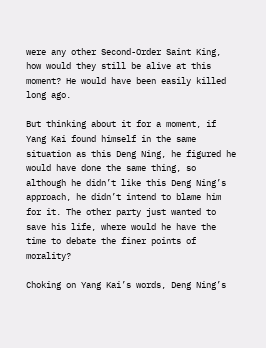were any other Second-Order Saint King, how would they still be alive at this moment? He would have been easily killed long ago.

But thinking about it for a moment, if Yang Kai found himself in the same situation as this Deng Ning, he figured he would have done the same thing, so although he didn’t like this Deng Ning’s approach, he didn’t intend to blame him for it. The other party just wanted to save his life, where would he have the time to debate the finer points of morality?

Choking on Yang Kai’s words, Deng Ning’s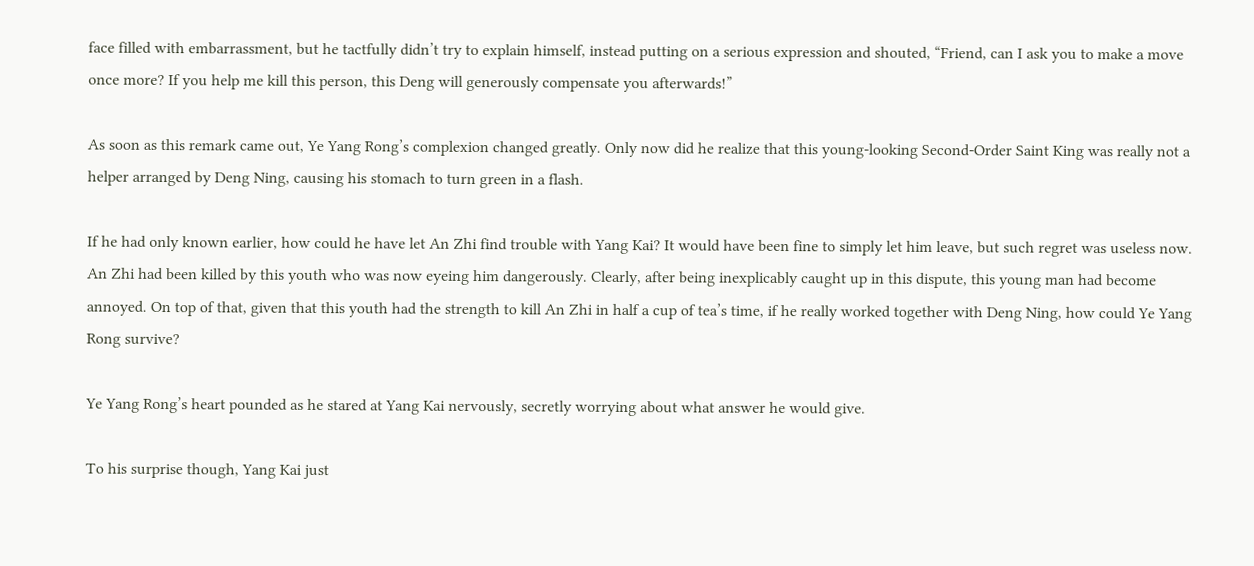face filled with embarrassment, but he tactfully didn’t try to explain himself, instead putting on a serious expression and shouted, “Friend, can I ask you to make a move once more? If you help me kill this person, this Deng will generously compensate you afterwards!”

As soon as this remark came out, Ye Yang Rong’s complexion changed greatly. Only now did he realize that this young-looking Second-Order Saint King was really not a helper arranged by Deng Ning, causing his stomach to turn green in a flash.

If he had only known earlier, how could he have let An Zhi find trouble with Yang Kai? It would have been fine to simply let him leave, but such regret was useless now. An Zhi had been killed by this youth who was now eyeing him dangerously. Clearly, after being inexplicably caught up in this dispute, this young man had become annoyed. On top of that, given that this youth had the strength to kill An Zhi in half a cup of tea’s time, if he really worked together with Deng Ning, how could Ye Yang Rong survive?

Ye Yang Rong’s heart pounded as he stared at Yang Kai nervously, secretly worrying about what answer he would give.

To his surprise though, Yang Kai just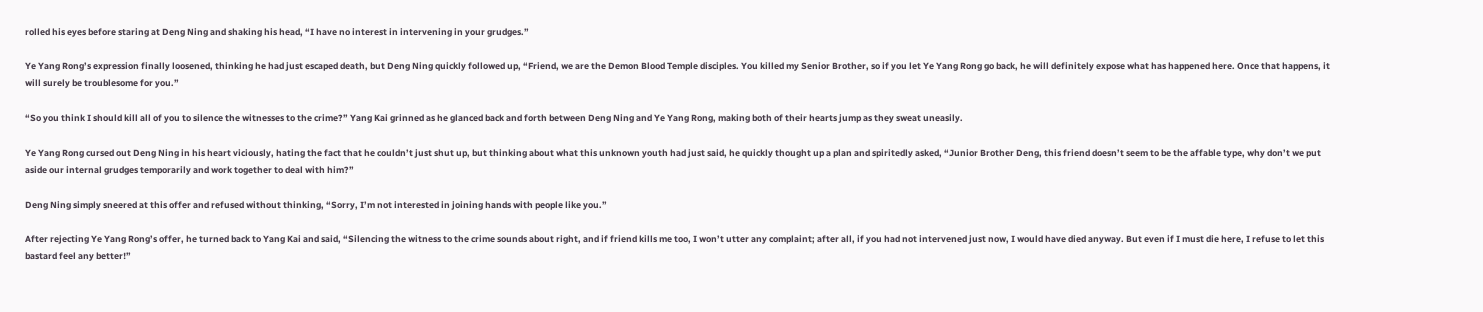rolled his eyes before staring at Deng Ning and shaking his head, “I have no interest in intervening in your grudges.”

Ye Yang Rong’s expression finally loosened, thinking he had just escaped death, but Deng Ning quickly followed up, “Friend, we are the Demon Blood Temple disciples. You killed my Senior Brother, so if you let Ye Yang Rong go back, he will definitely expose what has happened here. Once that happens, it will surely be troublesome for you.”

“So you think I should kill all of you to silence the witnesses to the crime?” Yang Kai grinned as he glanced back and forth between Deng Ning and Ye Yang Rong, making both of their hearts jump as they sweat uneasily.

Ye Yang Rong cursed out Deng Ning in his heart viciously, hating the fact that he couldn’t just shut up, but thinking about what this unknown youth had just said, he quickly thought up a plan and spiritedly asked, “Junior Brother Deng, this friend doesn’t seem to be the affable type, why don’t we put aside our internal grudges temporarily and work together to deal with him?”

Deng Ning simply sneered at this offer and refused without thinking, “Sorry, I’m not interested in joining hands with people like you.”

After rejecting Ye Yang Rong’s offer, he turned back to Yang Kai and said, “Silencing the witness to the crime sounds about right, and if friend kills me too, I won’t utter any complaint; after all, if you had not intervened just now, I would have died anyway. But even if I must die here, I refuse to let this bastard feel any better!”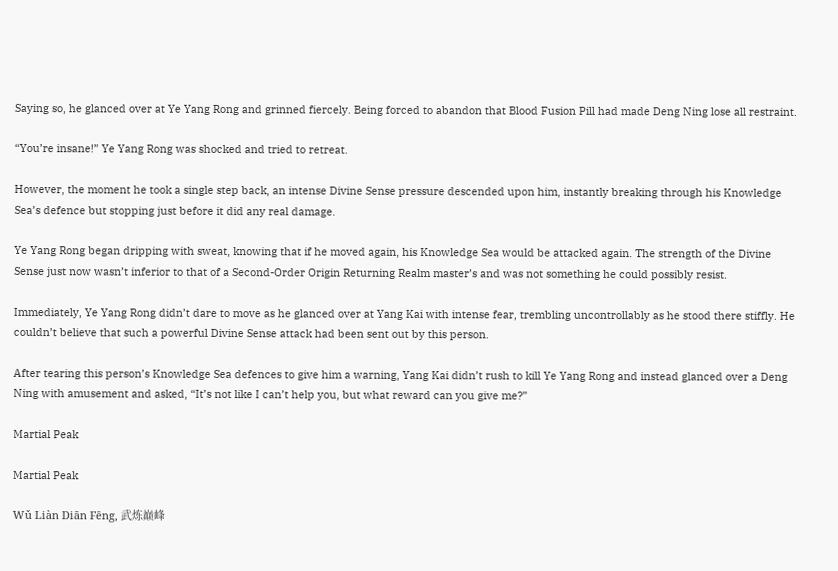Saying so, he glanced over at Ye Yang Rong and grinned fiercely. Being forced to abandon that Blood Fusion Pill had made Deng Ning lose all restraint.

“You’re insane!” Ye Yang Rong was shocked and tried to retreat.

However, the moment he took a single step back, an intense Divine Sense pressure descended upon him, instantly breaking through his Knowledge Sea’s defence but stopping just before it did any real damage.

Ye Yang Rong began dripping with sweat, knowing that if he moved again, his Knowledge Sea would be attacked again. The strength of the Divine Sense just now wasn’t inferior to that of a Second-Order Origin Returning Realm master’s and was not something he could possibly resist.

Immediately, Ye Yang Rong didn’t dare to move as he glanced over at Yang Kai with intense fear, trembling uncontrollably as he stood there stiffly. He couldn’t believe that such a powerful Divine Sense attack had been sent out by this person.

After tearing this person’s Knowledge Sea defences to give him a warning, Yang Kai didn’t rush to kill Ye Yang Rong and instead glanced over a Deng Ning with amusement and asked, “It’s not like I can’t help you, but what reward can you give me?”

Martial Peak

Martial Peak

Wǔ Liàn Diān Fēng, 武炼巅峰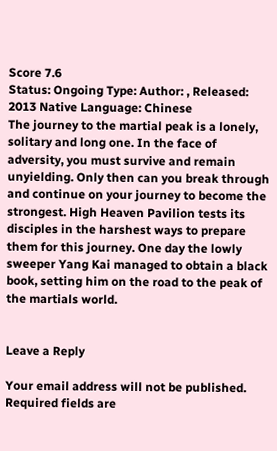Score 7.6
Status: Ongoing Type: Author: , Released: 2013 Native Language: Chinese
The journey to the martial peak is a lonely, solitary and long one. In the face of adversity, you must survive and remain unyielding. Only then can you break through and continue on your journey to become the strongest. High Heaven Pavilion tests its disciples in the harshest ways to prepare them for this journey. One day the lowly sweeper Yang Kai managed to obtain a black book, setting him on the road to the peak of the martials world.


Leave a Reply

Your email address will not be published. Required fields are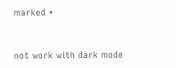marked *


not work with dark mode